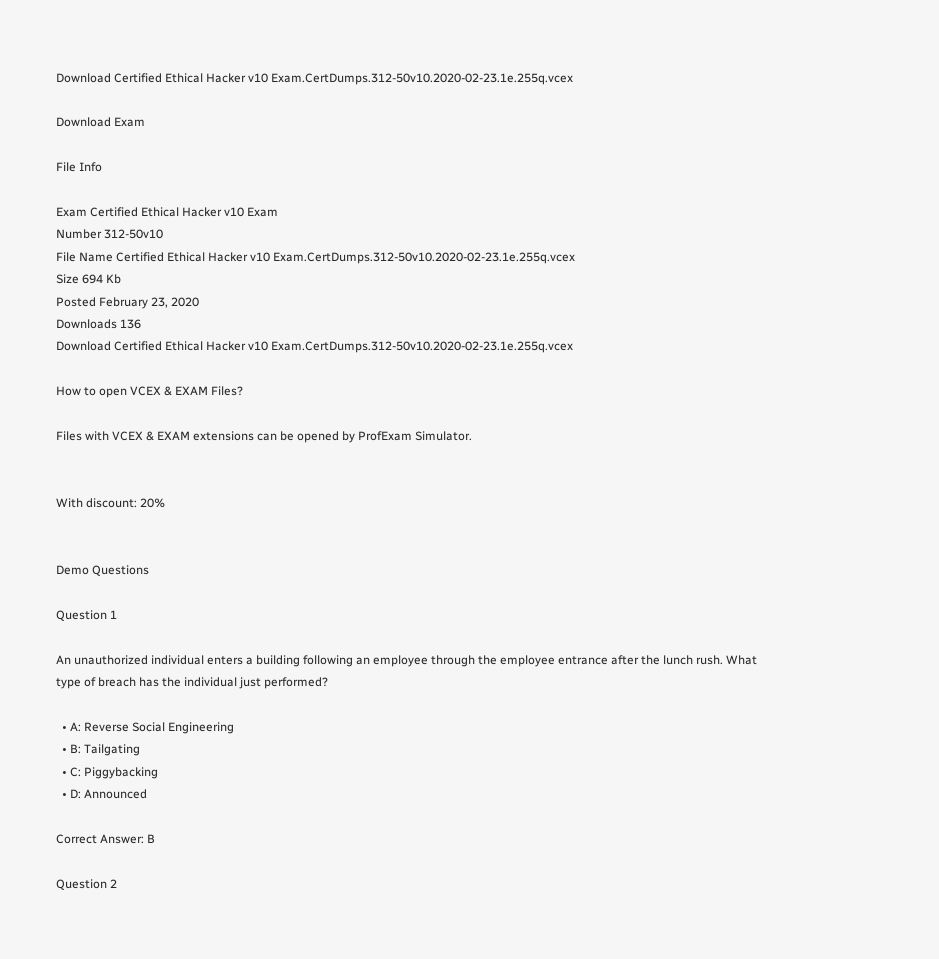Download Certified Ethical Hacker v10 Exam.CertDumps.312-50v10.2020-02-23.1e.255q.vcex

Download Exam

File Info

Exam Certified Ethical Hacker v10 Exam
Number 312-50v10
File Name Certified Ethical Hacker v10 Exam.CertDumps.312-50v10.2020-02-23.1e.255q.vcex
Size 694 Kb
Posted February 23, 2020
Downloads 136
Download Certified Ethical Hacker v10 Exam.CertDumps.312-50v10.2020-02-23.1e.255q.vcex

How to open VCEX & EXAM Files?

Files with VCEX & EXAM extensions can be opened by ProfExam Simulator.


With discount: 20%


Demo Questions

Question 1

An unauthorized individual enters a building following an employee through the employee entrance after the lunch rush. What type of breach has the individual just performed?

  • A: Reverse Social Engineering
  • B: Tailgating
  • C: Piggybacking
  • D: Announced

Correct Answer: B

Question 2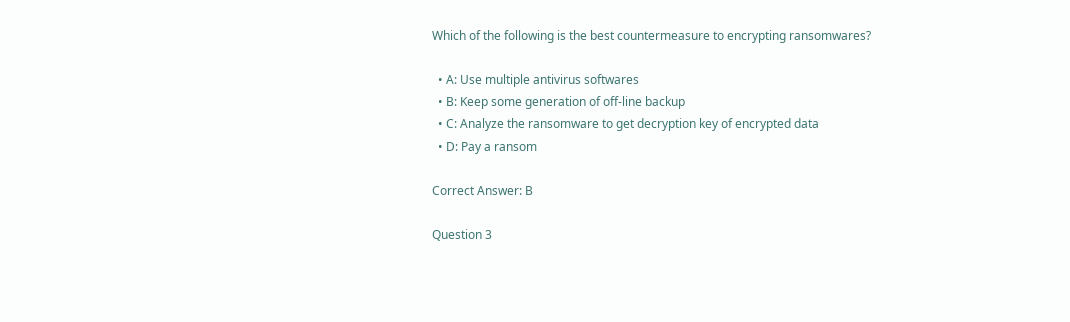Which of the following is the best countermeasure to encrypting ransomwares?

  • A: Use multiple antivirus softwares
  • B: Keep some generation of off-line backup
  • C: Analyze the ransomware to get decryption key of encrypted data
  • D: Pay a ransom

Correct Answer: B

Question 3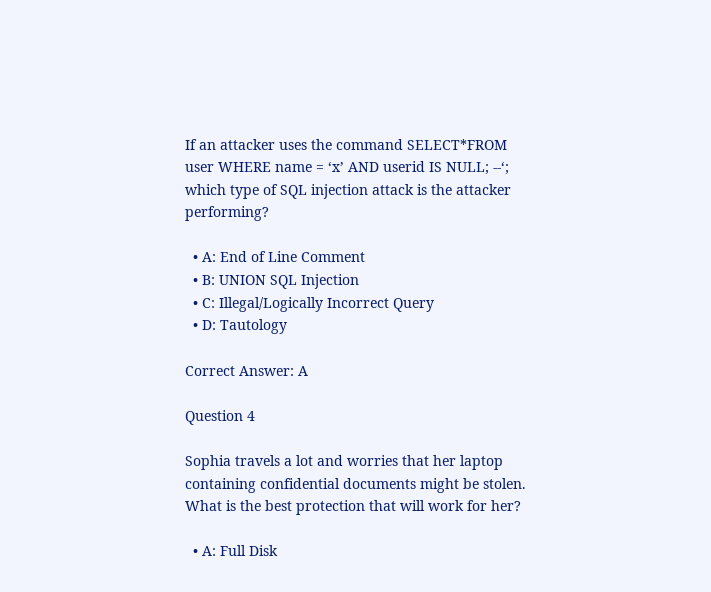If an attacker uses the command SELECT*FROM user WHERE name = ‘x’ AND userid IS NULL; --‘; which type of SQL injection attack is the attacker performing?

  • A: End of Line Comment
  • B: UNION SQL Injection
  • C: Illegal/Logically Incorrect Query
  • D: Tautology

Correct Answer: A

Question 4

Sophia travels a lot and worries that her laptop containing confidential documents might be stolen. What is the best protection that will work for her?

  • A: Full Disk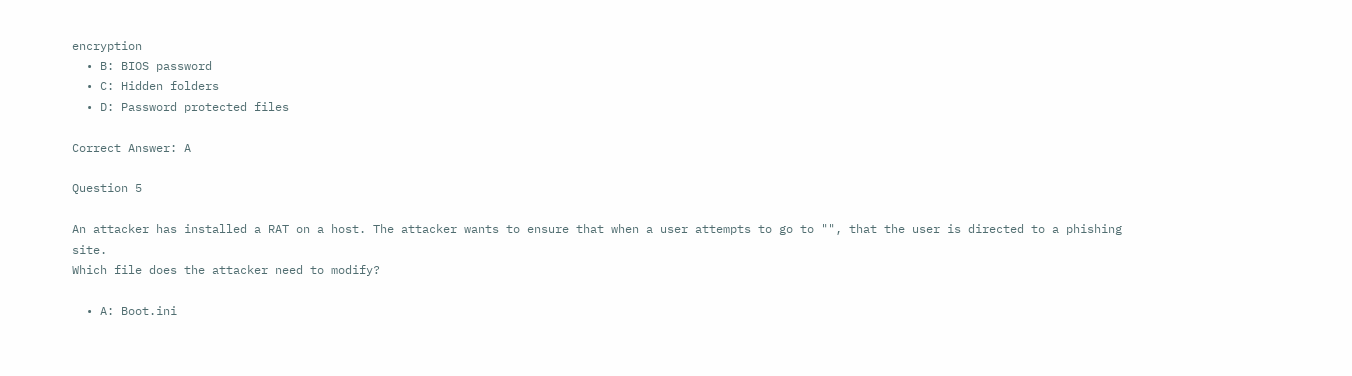encryption
  • B: BIOS password
  • C: Hidden folders
  • D: Password protected files

Correct Answer: A

Question 5

An attacker has installed a RAT on a host. The attacker wants to ensure that when a user attempts to go to "", that the user is directed to a phishing site.
Which file does the attacker need to modify?

  • A: Boot.ini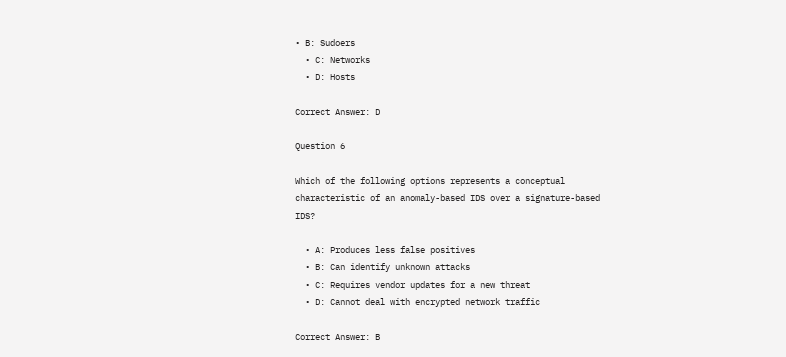• B: Sudoers
  • C: Networks
  • D: Hosts

Correct Answer: D

Question 6

Which of the following options represents a conceptual characteristic of an anomaly-based IDS over a signature-based IDS?

  • A: Produces less false positives
  • B: Can identify unknown attacks
  • C: Requires vendor updates for a new threat
  • D: Cannot deal with encrypted network traffic

Correct Answer: B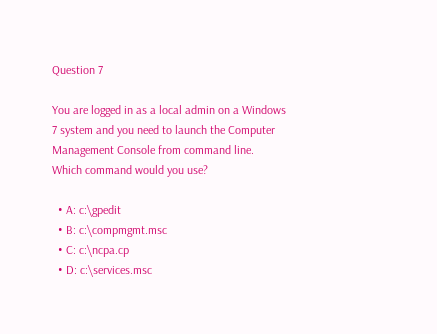Question 7

You are logged in as a local admin on a Windows 7 system and you need to launch the Computer Management Console from command line.
Which command would you use?

  • A: c:\gpedit
  • B: c:\compmgmt.msc
  • C: c:\ncpa.cp
  • D: c:\services.msc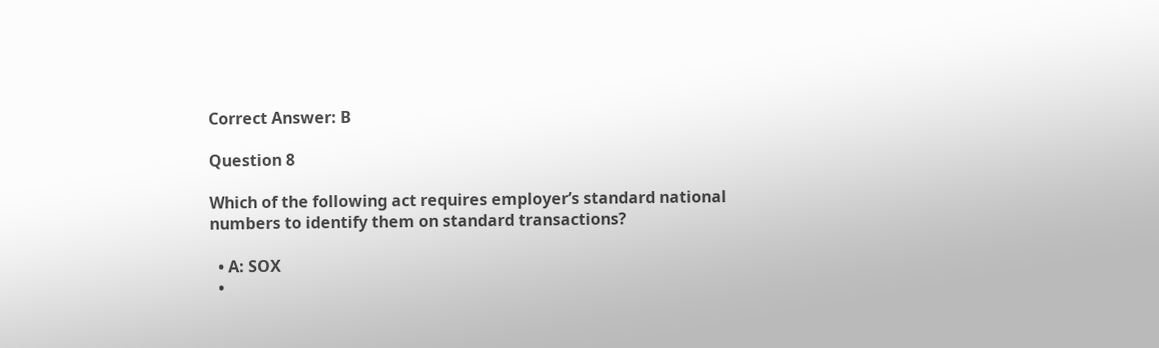Correct Answer: B

Question 8

Which of the following act requires employer’s standard national numbers to identify them on standard transactions?

  • A: SOX
  •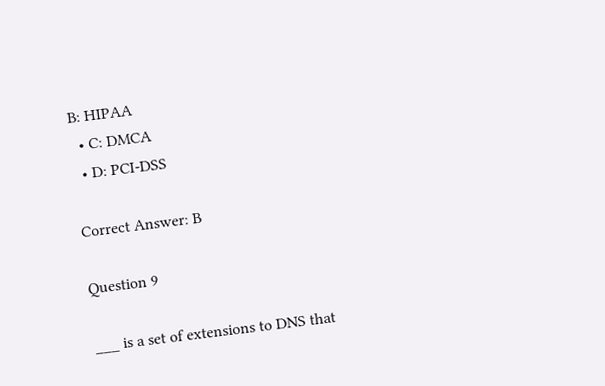B: HIPAA
  • C: DMCA
  • D: PCI-DSS

Correct Answer: B

Question 9

___ is a set of extensions to DNS that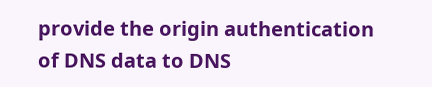provide the origin authentication of DNS data to DNS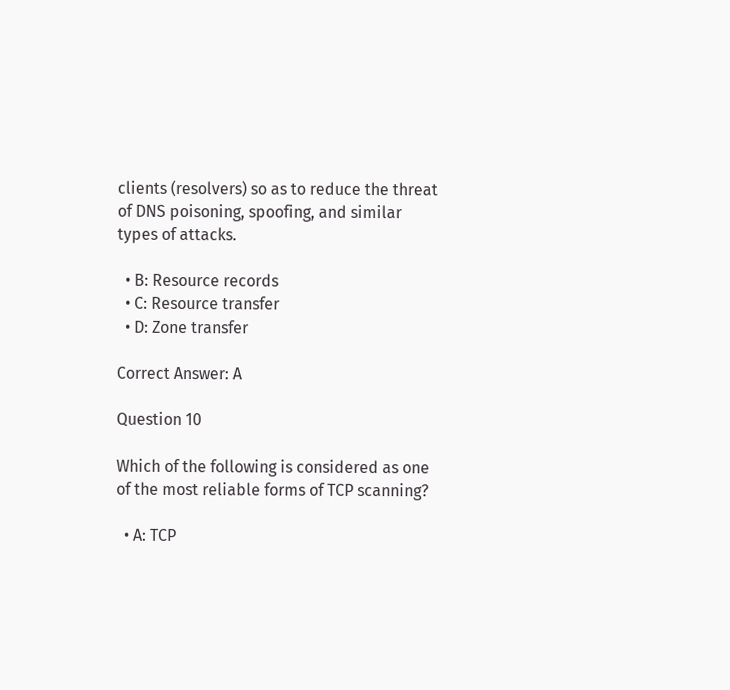clients (resolvers) so as to reduce the threat of DNS poisoning, spoofing, and similar types of attacks.

  • B: Resource records
  • C: Resource transfer
  • D: Zone transfer

Correct Answer: A

Question 10

Which of the following is considered as one of the most reliable forms of TCP scanning?

  • A: TCP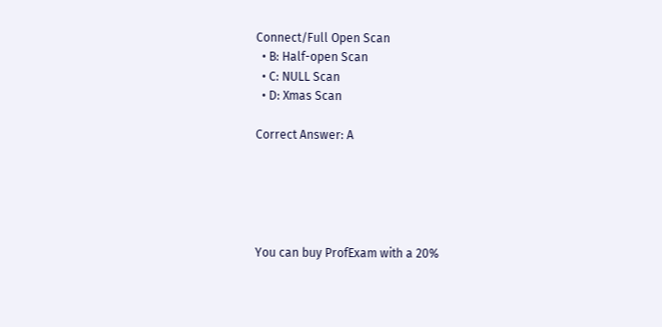Connect/Full Open Scan
  • B: Half-open Scan
  • C: NULL Scan
  • D: Xmas Scan

Correct Answer: A





You can buy ProfExam with a 20%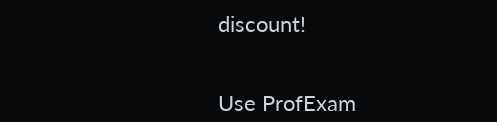discount!


Use ProfExam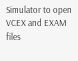Simulator to open VCEX and EXAM files